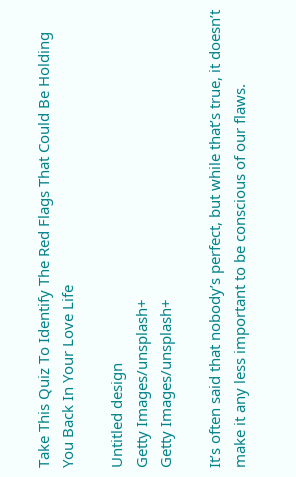Take This Quiz To Identify The Red Flags That Could Be Holding You Back In Your Love Life

Untitled design
Getty Images/unsplash+
Getty Images/unsplash+

It’s often said that nobody’s perfect, but while that’s true, it doesn’t make it any less important to be conscious of our flaws.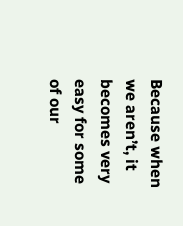Because when we aren’t, it becomes very easy for some of our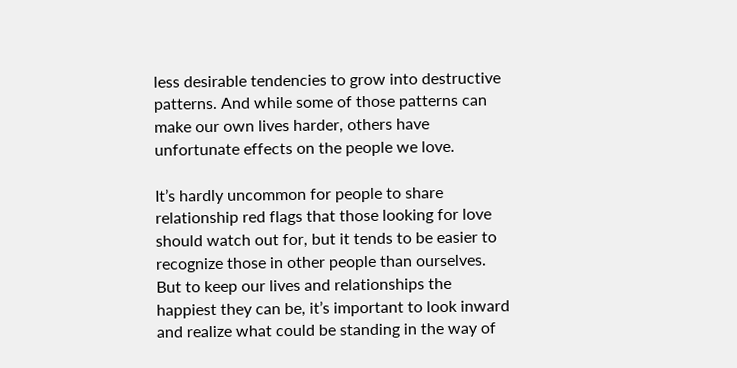less desirable tendencies to grow into destructive patterns. And while some of those patterns can make our own lives harder, others have unfortunate effects on the people we love.

It’s hardly uncommon for people to share relationship red flags that those looking for love should watch out for, but it tends to be easier to recognize those in other people than ourselves. But to keep our lives and relationships the happiest they can be, it’s important to look inward and realize what could be standing in the way of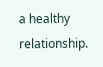a healthy relationship.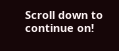Scroll down to continue on!